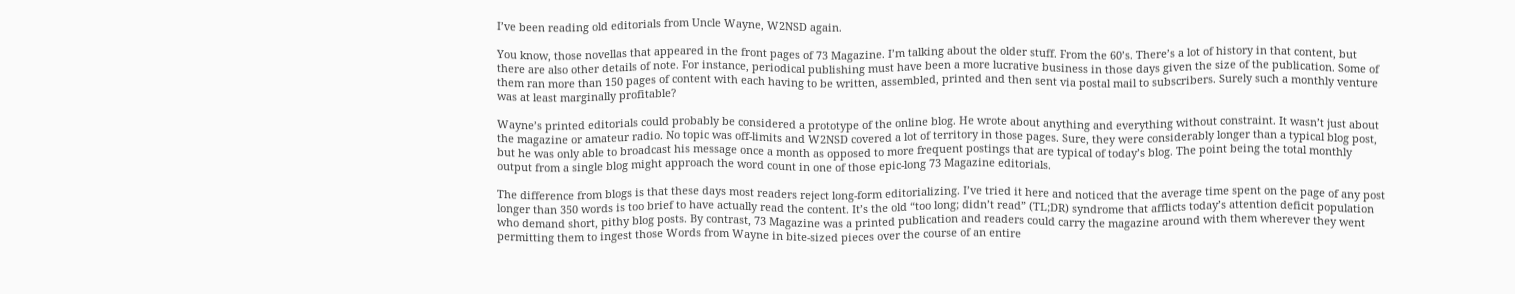I’ve been reading old editorials from Uncle Wayne, W2NSD again.

You know, those novellas that appeared in the front pages of 73 Magazine. I’m talking about the older stuff. From the 60’s. There’s a lot of history in that content, but there are also other details of note. For instance, periodical publishing must have been a more lucrative business in those days given the size of the publication. Some of them ran more than 150 pages of content with each having to be written, assembled, printed and then sent via postal mail to subscribers. Surely such a monthly venture was at least marginally profitable?

Wayne’s printed editorials could probably be considered a prototype of the online blog. He wrote about anything and everything without constraint. It wasn’t just about the magazine or amateur radio. No topic was off-limits and W2NSD covered a lot of territory in those pages. Sure, they were considerably longer than a typical blog post, but he was only able to broadcast his message once a month as opposed to more frequent postings that are typical of today’s blog. The point being the total monthly output from a single blog might approach the word count in one of those epic-long 73 Magazine editorials.

The difference from blogs is that these days most readers reject long-form editorializing. I’ve tried it here and noticed that the average time spent on the page of any post longer than 350 words is too brief to have actually read the content. It’s the old “too long; didn’t read” (TL;DR) syndrome that afflicts today’s attention deficit population who demand short, pithy blog posts. By contrast, 73 Magazine was a printed publication and readers could carry the magazine around with them wherever they went permitting them to ingest those Words from Wayne in bite-sized pieces over the course of an entire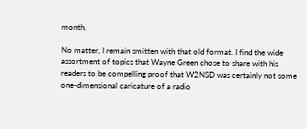month.

No matter, I remain smitten with that old format. I find the wide assortment of topics that Wayne Green chose to share with his readers to be compelling proof that W2NSD was certainly not some one-dimensional caricature of a radio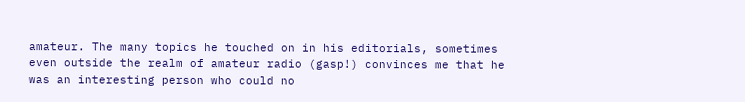amateur. The many topics he touched on in his editorials, sometimes even outside the realm of amateur radio (gasp!) convinces me that he was an interesting person who could no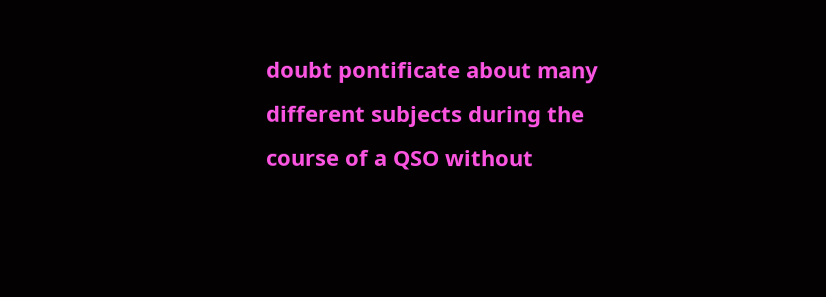doubt pontificate about many different subjects during the course of a QSO without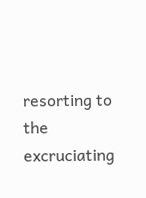resorting to the excruciating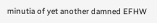minutia of yet another damned EFHW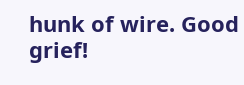hunk of wire. Good grief!